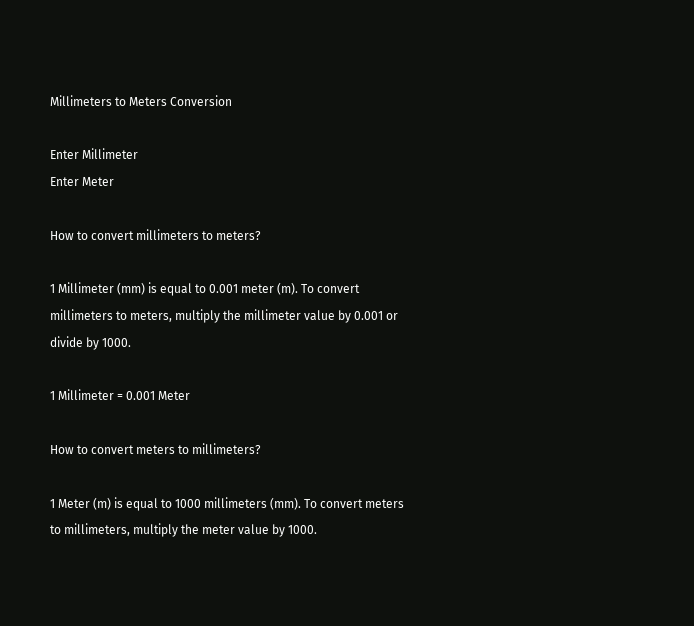Millimeters to Meters Conversion

Enter Millimeter
Enter Meter

How to convert millimeters to meters?

1 Millimeter (mm) is equal to 0.001 meter (m). To convert millimeters to meters, multiply the millimeter value by 0.001 or divide by 1000.

1 Millimeter = 0.001 Meter

How to convert meters to millimeters?

1 Meter (m) is equal to 1000 millimeters (mm). To convert meters to millimeters, multiply the meter value by 1000.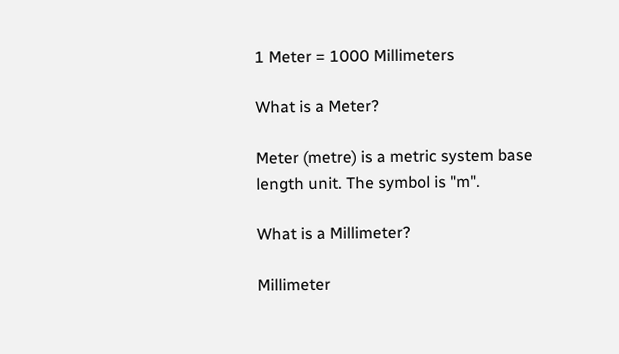1 Meter = 1000 Millimeters

What is a Meter?

Meter (metre) is a metric system base length unit. The symbol is "m".

What is a Millimeter?

Millimeter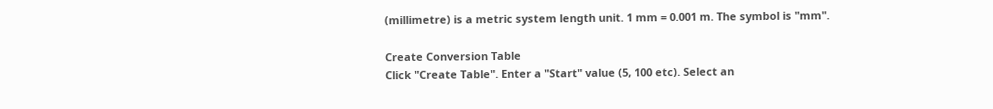(millimetre) is a metric system length unit. 1 mm = 0.001 m. The symbol is "mm".

Create Conversion Table
Click "Create Table". Enter a "Start" value (5, 100 etc). Select an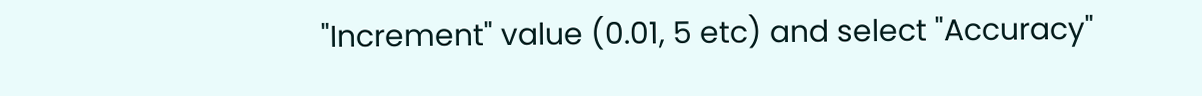"Increment" value (0.01, 5 etc) and select "Accuracy"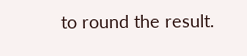to round the result.